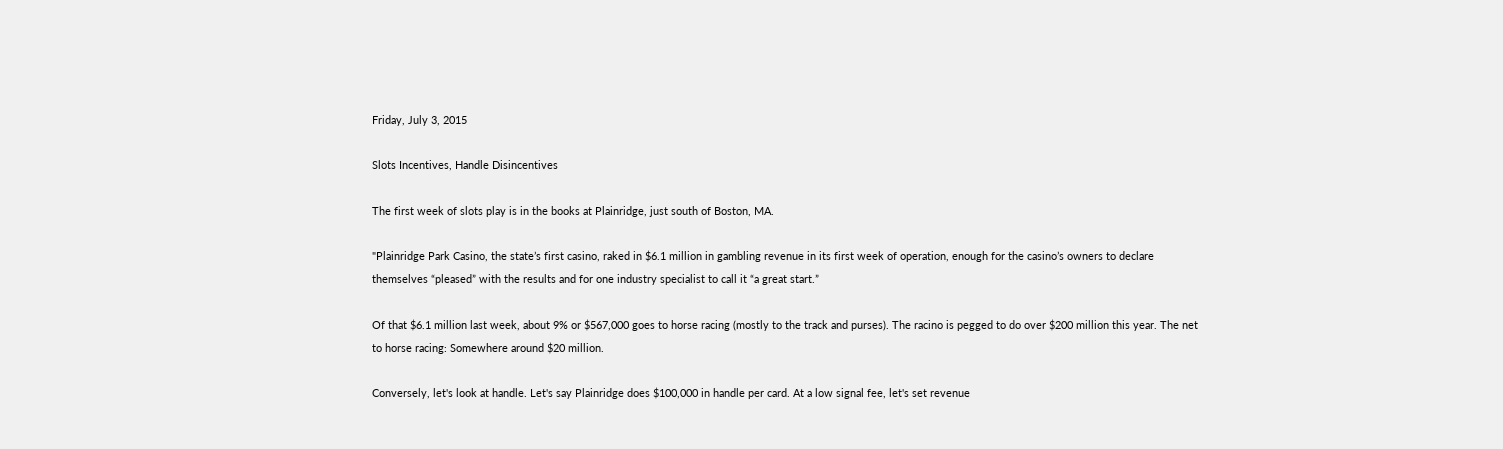Friday, July 3, 2015

Slots Incentives, Handle Disincentives

The first week of slots play is in the books at Plainridge, just south of Boston, MA.

"Plainridge Park Casino, the state’s first casino, raked in $6.1 million in gambling revenue in its first week of operation, enough for the casino’s owners to declare themselves “pleased” with the results and for one industry specialist to call it “a great start.”

Of that $6.1 million last week, about 9% or $567,000 goes to horse racing (mostly to the track and purses). The racino is pegged to do over $200 million this year. The net to horse racing: Somewhere around $20 million.

Conversely, let's look at handle. Let's say Plainridge does $100,000 in handle per card. At a low signal fee, let's set revenue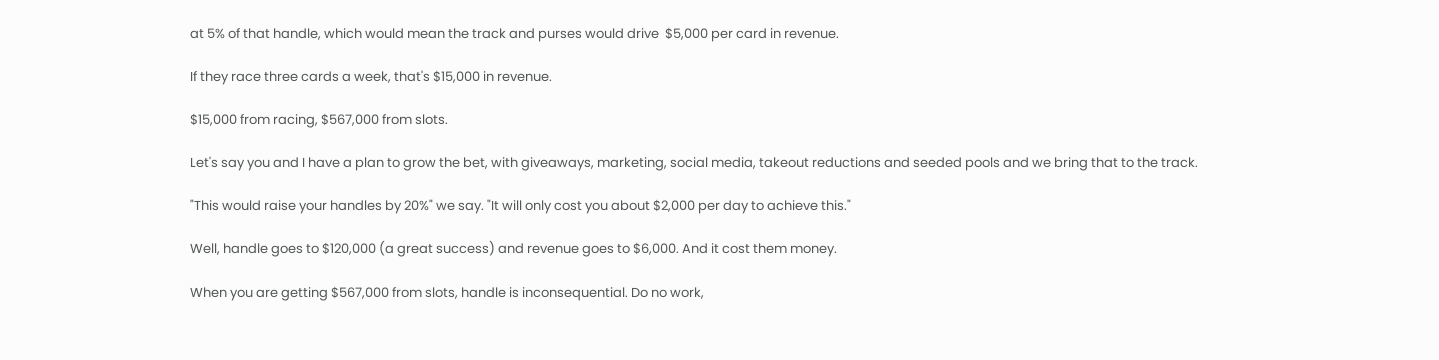at 5% of that handle, which would mean the track and purses would drive  $5,000 per card in revenue.

If they race three cards a week, that's $15,000 in revenue.

$15,000 from racing, $567,000 from slots.

Let's say you and I have a plan to grow the bet, with giveaways, marketing, social media, takeout reductions and seeded pools and we bring that to the track.

"This would raise your handles by 20%" we say. "It will only cost you about $2,000 per day to achieve this."

Well, handle goes to $120,000 (a great success) and revenue goes to $6,000. And it cost them money.

When you are getting $567,000 from slots, handle is inconsequential. Do no work,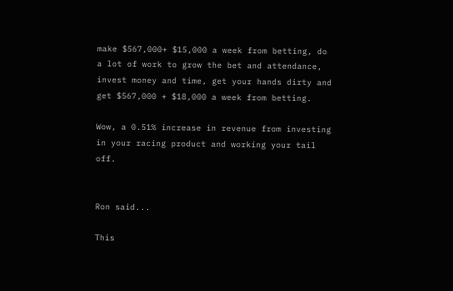make $567,000+ $15,000 a week from betting, do a lot of work to grow the bet and attendance, invest money and time, get your hands dirty and get $567,000 + $18,000 a week from betting.

Wow, a 0.51% increase in revenue from investing in your racing product and working your tail off.


Ron said...

This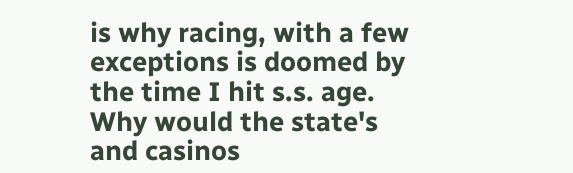is why racing, with a few exceptions is doomed by the time I hit s.s. age. Why would the state's and casinos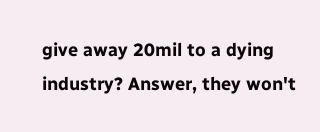give away 20mil to a dying industry? Answer, they won't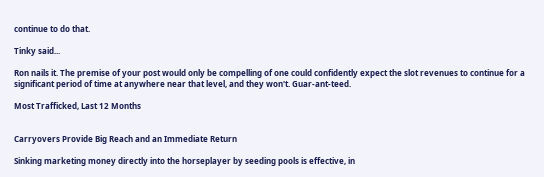continue to do that.

Tinky said...

Ron nails it. The premise of your post would only be compelling of one could confidently expect the slot revenues to continue for a significant period of time at anywhere near that level, and they won't. Guar-ant-teed.

Most Trafficked, Last 12 Months


Carryovers Provide Big Reach and an Immediate Return

Sinking marketing money directly into the horseplayer by seeding pools is effective, in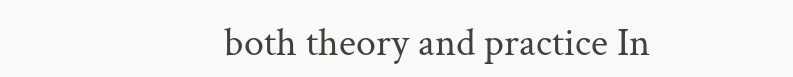both theory and practice In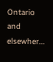Ontario and elsewher...